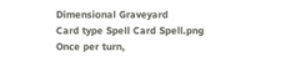Dimensional Graveyard
Card type Spell Card Spell.png
Once per turn,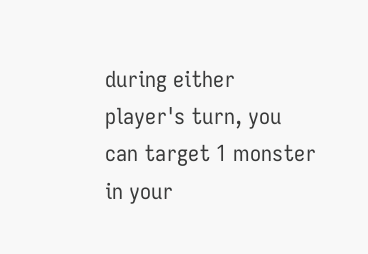during either player's turn, you can target 1 monster in your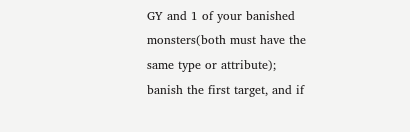GY and 1 of your banished monsters(both must have the same type or attribute); banish the first target, and if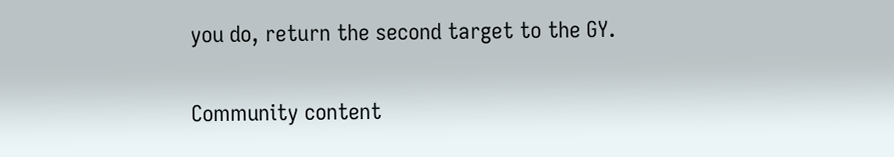you do, return the second target to the GY.

Community content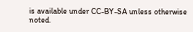is available under CC-BY-SA unless otherwise noted.